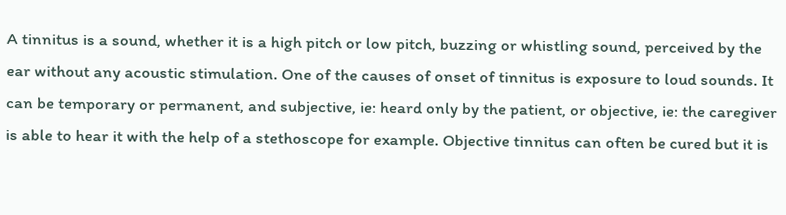A tinnitus is a sound, whether it is a high pitch or low pitch, buzzing or whistling sound, perceived by the ear without any acoustic stimulation. One of the causes of onset of tinnitus is exposure to loud sounds. It can be temporary or permanent, and subjective, ie: heard only by the patient, or objective, ie: the caregiver is able to hear it with the help of a stethoscope for example. Objective tinnitus can often be cured but it is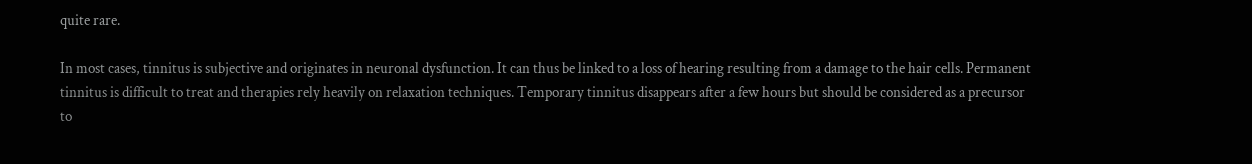quite rare.

In most cases, tinnitus is subjective and originates in neuronal dysfunction. It can thus be linked to a loss of hearing resulting from a damage to the hair cells. Permanent tinnitus is difficult to treat and therapies rely heavily on relaxation techniques. Temporary tinnitus disappears after a few hours but should be considered as a precursor to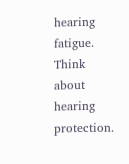hearing fatigue. Think about hearing protection.